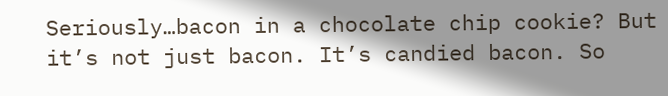Seriously…bacon in a chocolate chip cookie? But it’s not just bacon. It’s candied bacon. So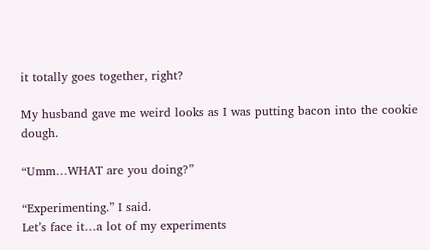it totally goes together, right?

My husband gave me weird looks as I was putting bacon into the cookie dough.

“Umm…WHAT are you doing?”

“Experimenting.” I said.
Let’s face it…a lot of my experiments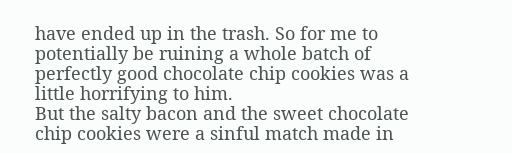have ended up in the trash. So for me to potentially be ruining a whole batch of perfectly good chocolate chip cookies was a little horrifying to him.
But the salty bacon and the sweet chocolate chip cookies were a sinful match made in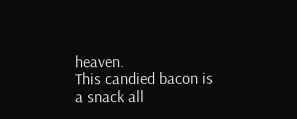heaven.
This candied bacon is a snack all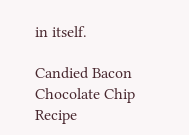in itself.

Candied Bacon Chocolate Chip Recipe